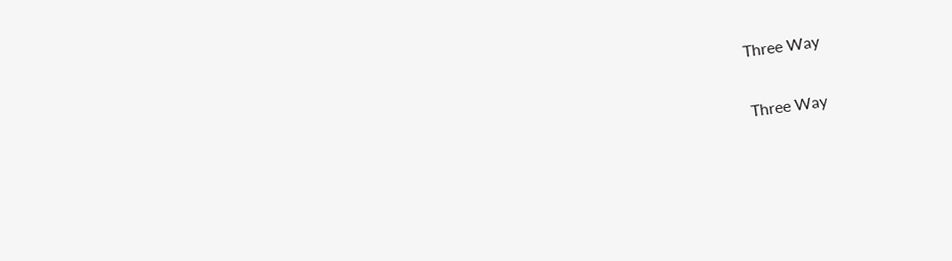Three Way

Three Way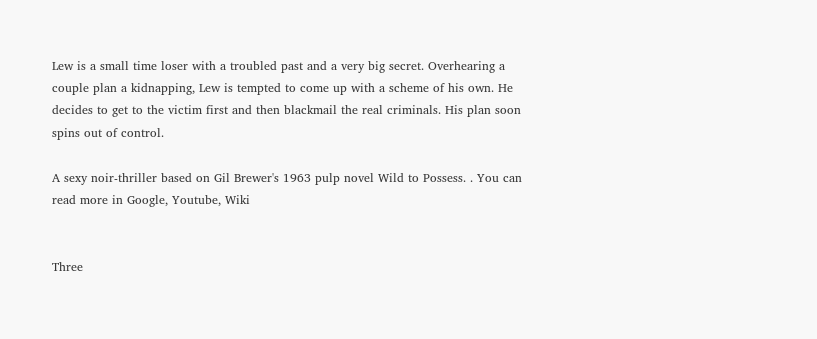Lew is a small time loser with a troubled past and a very big secret. Overhearing a couple plan a kidnapping, Lew is tempted to come up with a scheme of his own. He decides to get to the victim first and then blackmail the real criminals. His plan soon spins out of control.

A sexy noir-thriller based on Gil Brewer's 1963 pulp novel Wild to Possess. . You can read more in Google, Youtube, Wiki


Three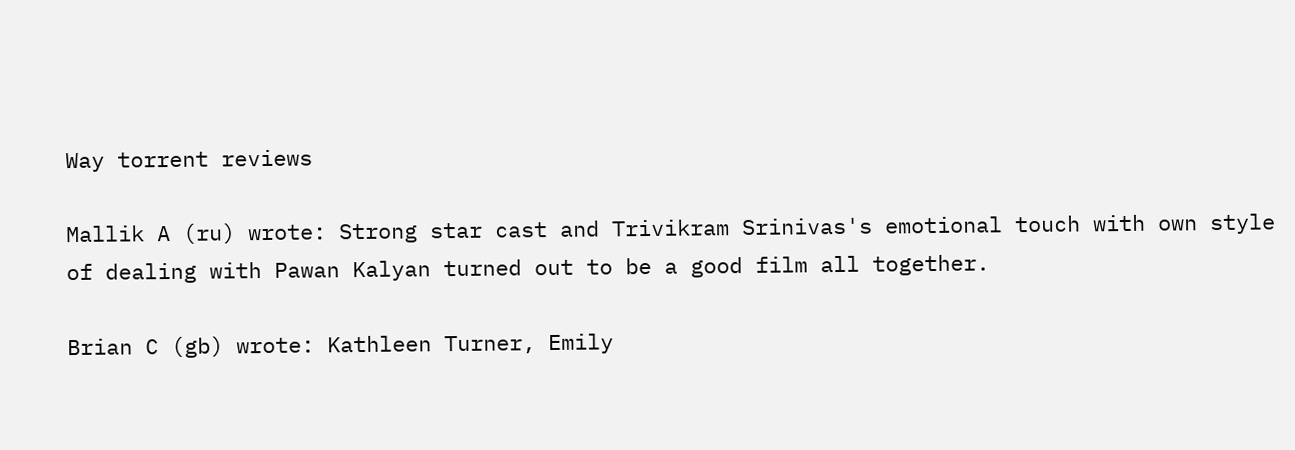Way torrent reviews

Mallik A (ru) wrote: Strong star cast and Trivikram Srinivas's emotional touch with own style of dealing with Pawan Kalyan turned out to be a good film all together.

Brian C (gb) wrote: Kathleen Turner, Emily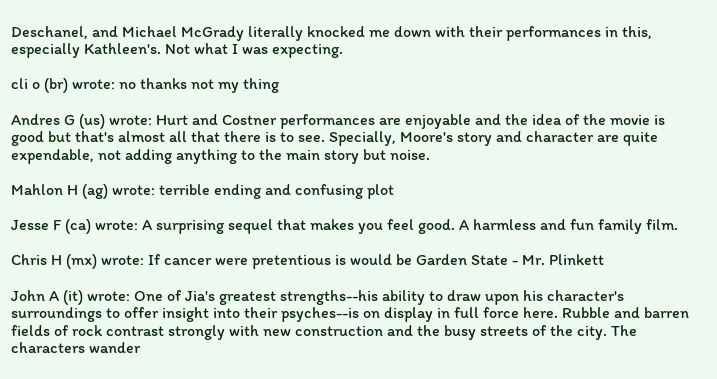Deschanel, and Michael McGrady literally knocked me down with their performances in this, especially Kathleen's. Not what I was expecting.

cli o (br) wrote: no thanks not my thing

Andres G (us) wrote: Hurt and Costner performances are enjoyable and the idea of the movie is good but that's almost all that there is to see. Specially, Moore's story and character are quite expendable, not adding anything to the main story but noise.

Mahlon H (ag) wrote: terrible ending and confusing plot

Jesse F (ca) wrote: A surprising sequel that makes you feel good. A harmless and fun family film.

Chris H (mx) wrote: If cancer were pretentious is would be Garden State - Mr. Plinkett

John A (it) wrote: One of Jia's greatest strengths--his ability to draw upon his character's surroundings to offer insight into their psyches--is on display in full force here. Rubble and barren fields of rock contrast strongly with new construction and the busy streets of the city. The characters wander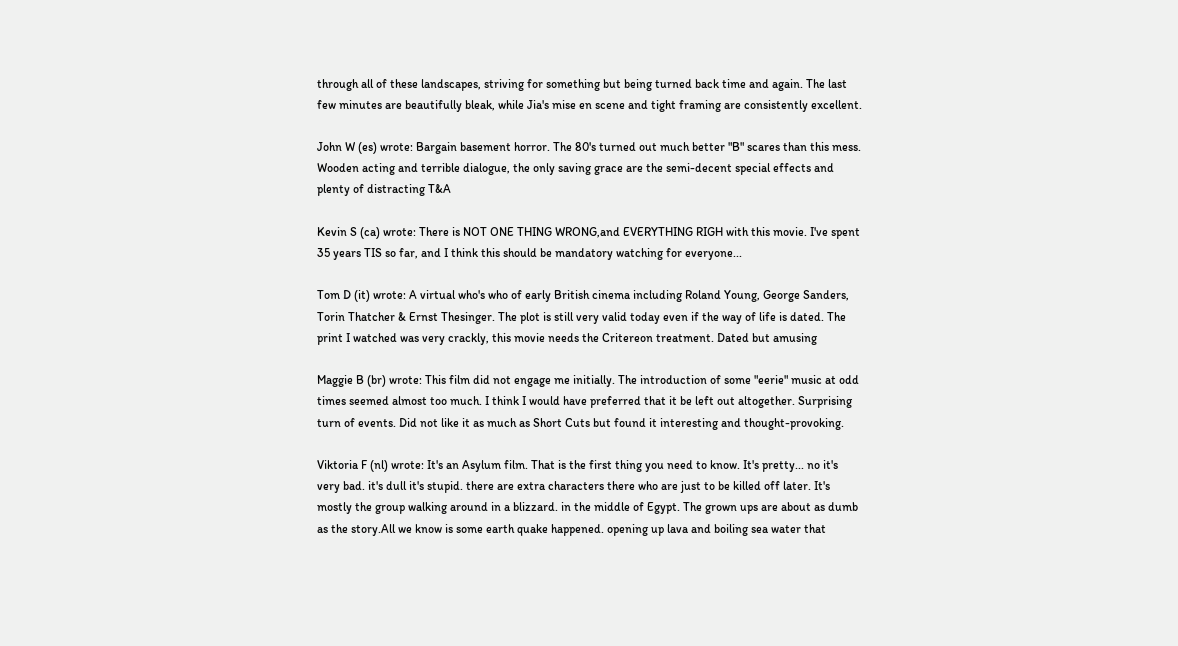through all of these landscapes, striving for something but being turned back time and again. The last few minutes are beautifully bleak, while Jia's mise en scene and tight framing are consistently excellent.

John W (es) wrote: Bargain basement horror. The 80's turned out much better "B" scares than this mess. Wooden acting and terrible dialogue, the only saving grace are the semi-decent special effects and plenty of distracting T&A

Kevin S (ca) wrote: There is NOT ONE THING WRONG,and EVERYTHING RIGH with this movie. I've spent 35 years TIS so far, and I think this should be mandatory watching for everyone...

Tom D (it) wrote: A virtual who's who of early British cinema including Roland Young, George Sanders, Torin Thatcher & Ernst Thesinger. The plot is still very valid today even if the way of life is dated. The print I watched was very crackly, this movie needs the Critereon treatment. Dated but amusing

Maggie B (br) wrote: This film did not engage me initially. The introduction of some "eerie" music at odd times seemed almost too much. I think I would have preferred that it be left out altogether. Surprising turn of events. Did not like it as much as Short Cuts but found it interesting and thought-provoking.

Viktoria F (nl) wrote: It's an Asylum film. That is the first thing you need to know. It's pretty... no it's very bad. it's dull it's stupid. there are extra characters there who are just to be killed off later. It's mostly the group walking around in a blizzard. in the middle of Egypt. The grown ups are about as dumb as the story.All we know is some earth quake happened. opening up lava and boiling sea water that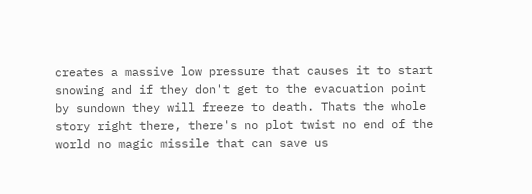creates a massive low pressure that causes it to start snowing and if they don't get to the evacuation point by sundown they will freeze to death. Thats the whole story right there, there's no plot twist no end of the world no magic missile that can save us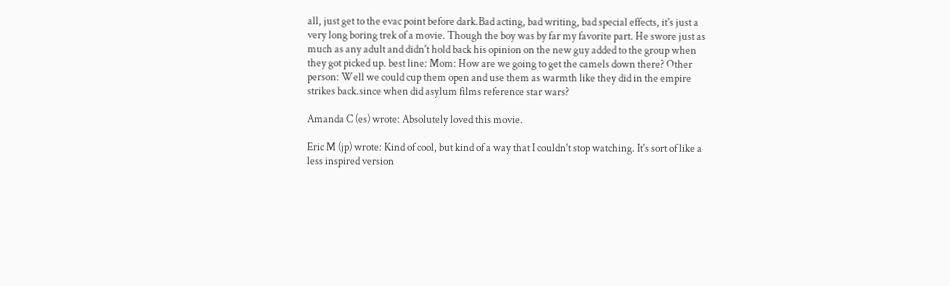all, just get to the evac point before dark.Bad acting, bad writing, bad special effects, it's just a very long boring trek of a movie. Though the boy was by far my favorite part. He swore just as much as any adult and didn't hold back his opinion on the new guy added to the group when they got picked up. best line: Mom: How are we going to get the camels down there? Other person: Well we could cup them open and use them as warmth like they did in the empire strikes back.since when did asylum films reference star wars?

Amanda C (es) wrote: Absolutely loved this movie.

Eric M (jp) wrote: Kind of cool, but kind of a way that I couldn't stop watching. It's sort of like a less inspired version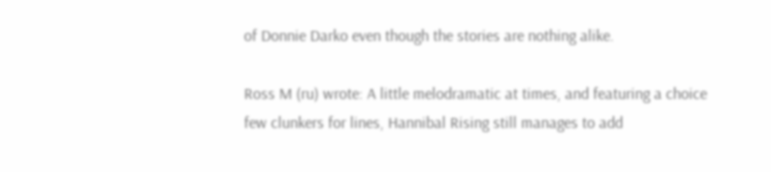of Donnie Darko even though the stories are nothing alike.

Ross M (ru) wrote: A little melodramatic at times, and featuring a choice few clunkers for lines, Hannibal Rising still manages to add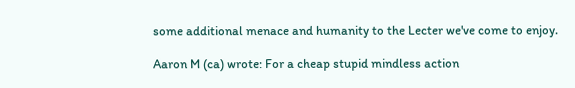some additional menace and humanity to the Lecter we've come to enjoy.

Aaron M (ca) wrote: For a cheap stupid mindless action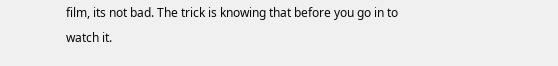film, its not bad. The trick is knowing that before you go in to watch it.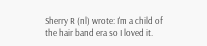Sherry R (nl) wrote: I'm a child of the hair band era so I loved it.